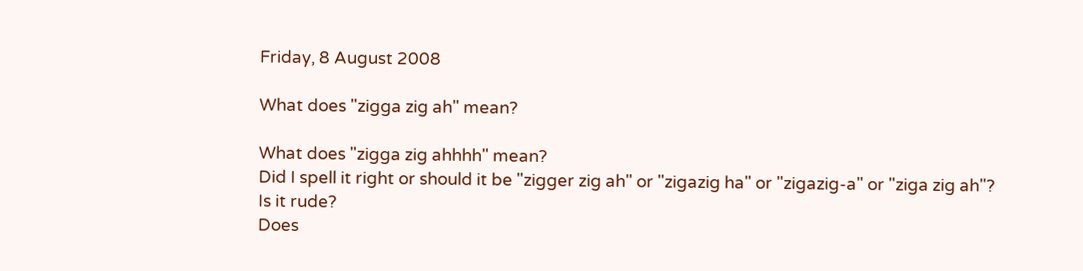Friday, 8 August 2008

What does "zigga zig ah" mean?

What does "zigga zig ahhhh" mean?
Did I spell it right or should it be "zigger zig ah" or "zigazig ha" or "zigazig-a" or "ziga zig ah"?
Is it rude?
Does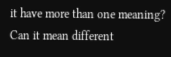it have more than one meaning?
Can it mean different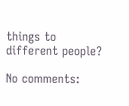things to different people?

No comments: